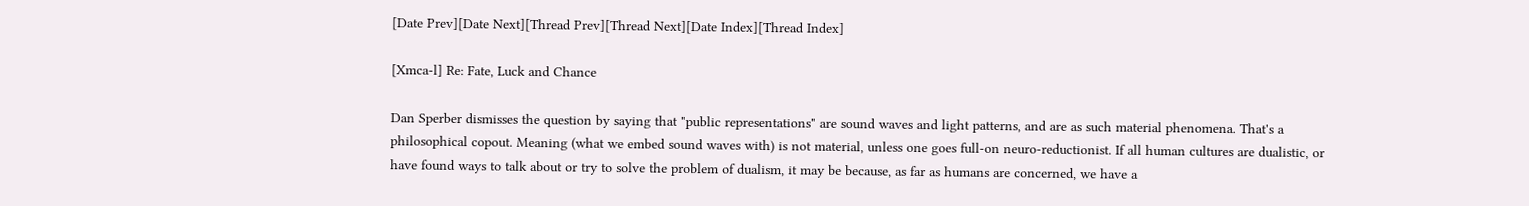[Date Prev][Date Next][Thread Prev][Thread Next][Date Index][Thread Index]

[Xmca-l] Re: Fate, Luck and Chance

Dan Sperber dismisses the question by saying that "public representations" are sound waves and light patterns, and are as such material phenomena. That's a philosophical copout. Meaning (what we embed sound waves with) is not material, unless one goes full-on neuro-reductionist. If all human cultures are dualistic, or have found ways to talk about or try to solve the problem of dualism, it may be because, as far as humans are concerned, we have a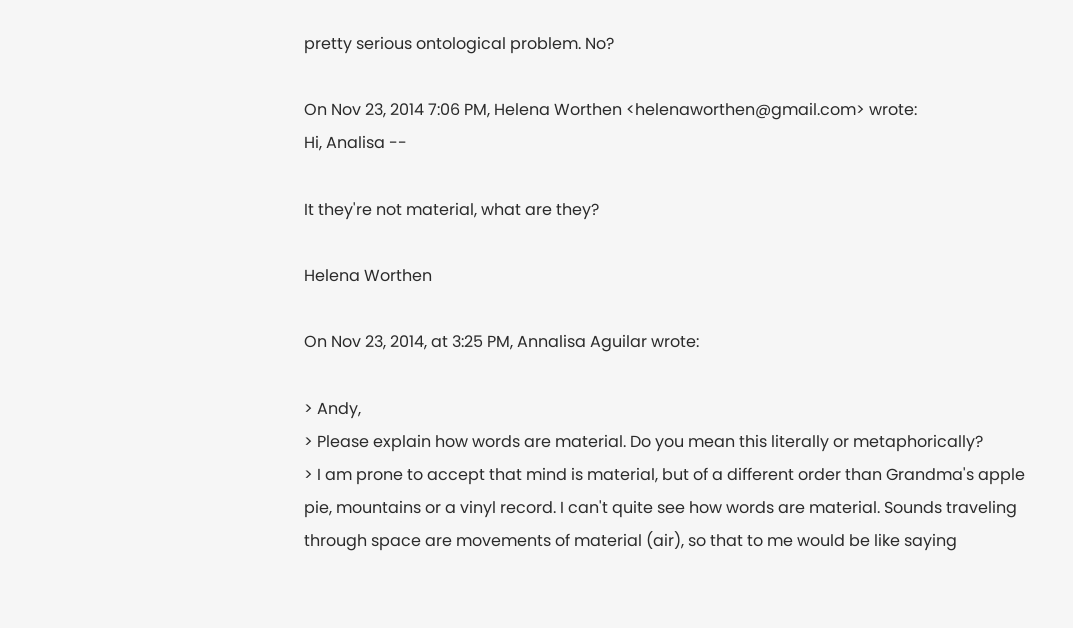pretty serious ontological problem. No?

On Nov 23, 2014 7:06 PM, Helena Worthen <helenaworthen@gmail.com> wrote:
Hi, Analisa --

It they're not material, what are they?

Helena Worthen

On Nov 23, 2014, at 3:25 PM, Annalisa Aguilar wrote:

> Andy,
> Please explain how words are material. Do you mean this literally or metaphorically?
> I am prone to accept that mind is material, but of a different order than Grandma's apple pie, mountains or a vinyl record. I can't quite see how words are material. Sounds traveling through space are movements of material (air), so that to me would be like saying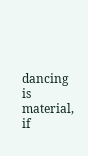dancing is material, if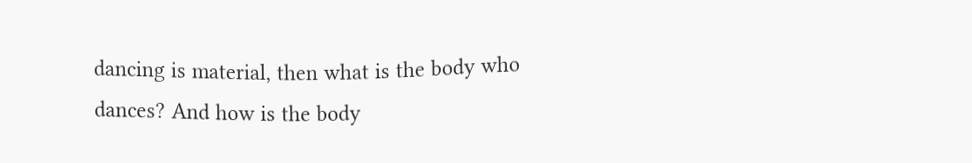dancing is material, then what is the body who dances? And how is the body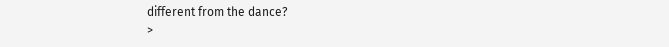different from the dance?
>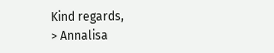Kind regards,
> Annalisa